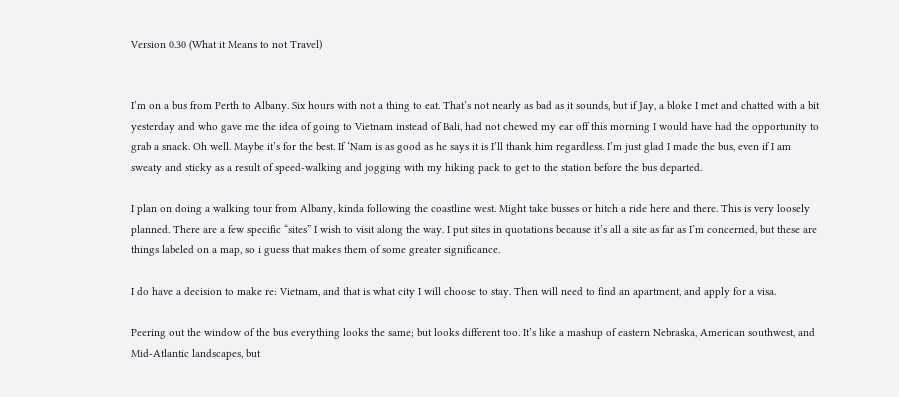Version 0.30 (What it Means to not Travel)


I’m on a bus from Perth to Albany. Six hours with not a thing to eat. That’s not nearly as bad as it sounds, but if Jay, a bloke I met and chatted with a bit yesterday and who gave me the idea of going to Vietnam instead of Bali, had not chewed my ear off this morning I would have had the opportunity to grab a snack. Oh well. Maybe it’s for the best. If ‘Nam is as good as he says it is I’ll thank him regardless. I’m just glad I made the bus, even if I am sweaty and sticky as a result of speed-walking and jogging with my hiking pack to get to the station before the bus departed.

I plan on doing a walking tour from Albany, kinda following the coastline west. Might take busses or hitch a ride here and there. This is very loosely planned. There are a few specific “sites” I wish to visit along the way. I put sites in quotations because it’s all a site as far as I’m concerned, but these are things labeled on a map, so i guess that makes them of some greater significance.

I do have a decision to make re: Vietnam, and that is what city I will choose to stay. Then will need to find an apartment, and apply for a visa.

Peering out the window of the bus everything looks the same; but looks different too. It’s like a mashup of eastern Nebraska, American southwest, and Mid-Atlantic landscapes, but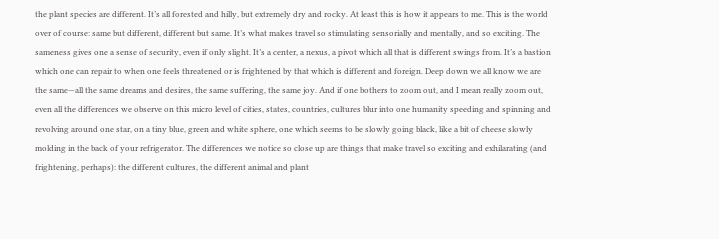the plant species are different. It’s all forested and hilly, but extremely dry and rocky. At least this is how it appears to me. This is the world over of course: same but different, different but same. It’s what makes travel so stimulating sensorially and mentally, and so exciting. The sameness gives one a sense of security, even if only slight. It’s a center, a nexus, a pivot which all that is different swings from. It’s a bastion which one can repair to when one feels threatened or is frightened by that which is different and foreign. Deep down we all know we are the same—all the same dreams and desires, the same suffering, the same joy. And if one bothers to zoom out, and I mean really zoom out, even all the differences we observe on this micro level of cities, states, countries, cultures blur into one humanity speeding and spinning and revolving around one star, on a tiny blue, green and white sphere, one which seems to be slowly going black, like a bit of cheese slowly molding in the back of your refrigerator. The differences we notice so close up are things that make travel so exciting and exhilarating (and frightening, perhaps): the different cultures, the different animal and plant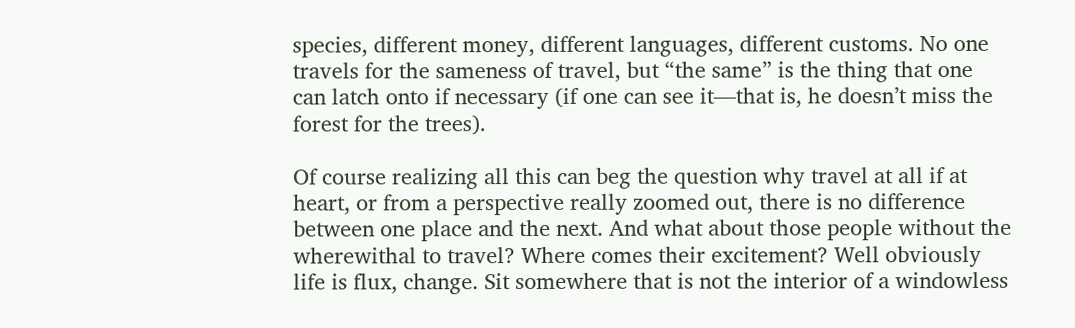species, different money, different languages, different customs. No one travels for the sameness of travel, but “the same” is the thing that one can latch onto if necessary (if one can see it—that is, he doesn’t miss the forest for the trees).

Of course realizing all this can beg the question why travel at all if at heart, or from a perspective really zoomed out, there is no difference between one place and the next. And what about those people without the wherewithal to travel? Where comes their excitement? Well obviously life is flux, change. Sit somewhere that is not the interior of a windowless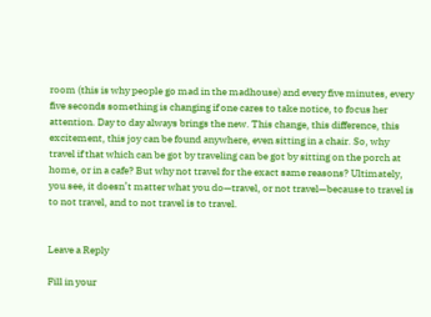room (this is why people go mad in the madhouse) and every five minutes, every five seconds something is changing if one cares to take notice, to focus her attention. Day to day always brings the new. This change, this difference, this excitement, this joy can be found anywhere, even sitting in a chair. So, why travel if that which can be got by traveling can be got by sitting on the porch at home, or in a cafe? But why not travel for the exact same reasons? Ultimately, you see, it doesn’t matter what you do—travel, or not travel—because to travel is to not travel, and to not travel is to travel.


Leave a Reply

Fill in your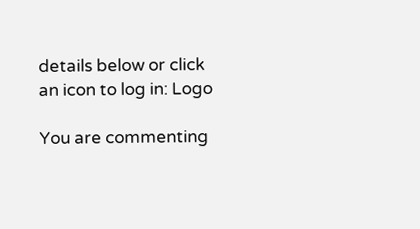details below or click an icon to log in: Logo

You are commenting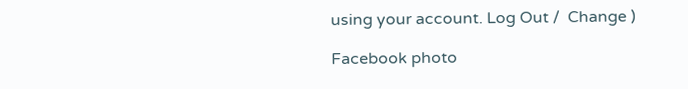using your account. Log Out /  Change )

Facebook photo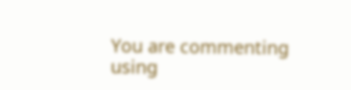You are commenting using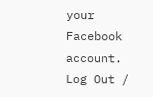your Facebook account. Log Out /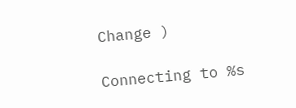Change )

Connecting to %s